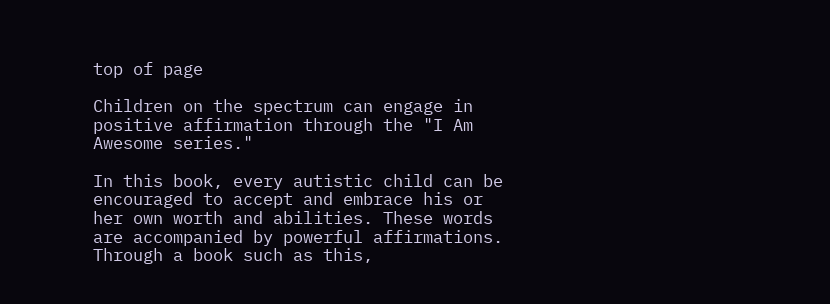top of page

Children on the spectrum can engage in positive affirmation through the "I Am Awesome series."

In this book, every autistic child can be encouraged to accept and embrace his or her own worth and abilities. These words are accompanied by powerful affirmations. Through a book such as this,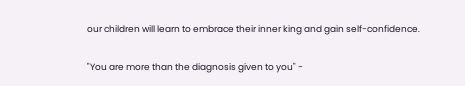our children will learn to embrace their inner king and gain self-confidence.

"You are more than the diagnosis given to you" -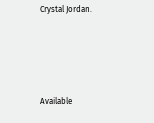Crystal Jordan.




Available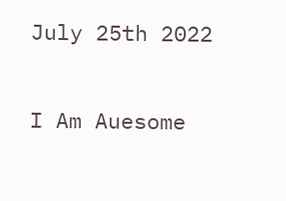July 25th 2022

I Am Auesome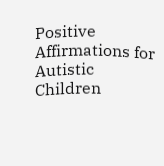Positive Affirmations for Autistic Children